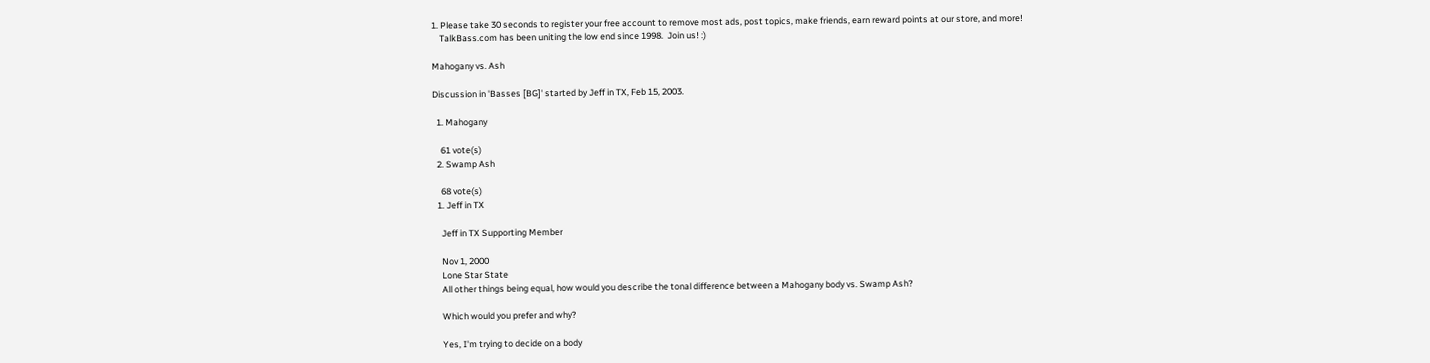1. Please take 30 seconds to register your free account to remove most ads, post topics, make friends, earn reward points at our store, and more!
    TalkBass.com has been uniting the low end since 1998.  Join us! :)

Mahogany vs. Ash

Discussion in 'Basses [BG]' started by Jeff in TX, Feb 15, 2003.

  1. Mahogany

    61 vote(s)
  2. Swamp Ash

    68 vote(s)
  1. Jeff in TX

    Jeff in TX Supporting Member

    Nov 1, 2000
    Lone Star State
    All other things being equal, how would you describe the tonal difference between a Mahogany body vs. Swamp Ash?

    Which would you prefer and why?

    Yes, I'm trying to decide on a body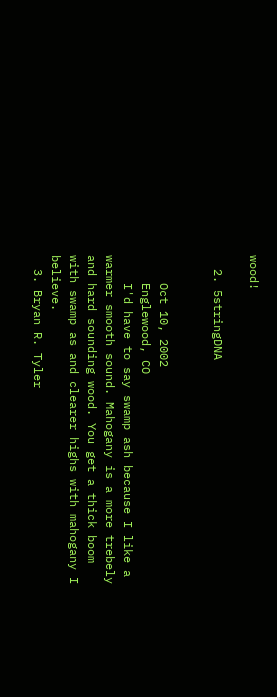wood!

  2. 5stringDNA


    Oct 10, 2002
    Englewood, CO
    I'd have to say swamp ash because I like a warmer smooth sound. Mahogany is a more trebely and hard sounding wood. You get a thick boom with swamp as and clearer highs with mahogany I believe.
  3. Bryan R. Tyler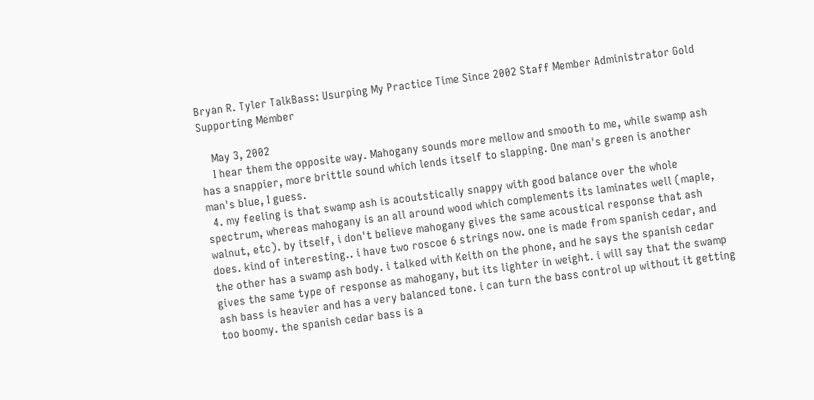Bryan R. Tyler TalkBass: Usurping My Practice Time Since 2002 Staff Member Administrator Gold Supporting Member

    May 3, 2002
    I hear them the opposite way. Mahogany sounds more mellow and smooth to me, while swamp ash has a snappier, more brittle sound which lends itself to slapping. One man's green is another man's blue, I guess.
  4. my feeling is that swamp ash is acoutstically snappy with good balance over the whole spectrum, whereas mahogany is an all around wood which complements its laminates well (maple, walnut, etc). by itself, i don't believe mahogany gives the same acoustical response that ash does. kind of interesting.. i have two roscoe 6 strings now. one is made from spanish cedar, and the other has a swamp ash body. i talked with Keith on the phone, and he says the spanish cedar gives the same type of response as mahogany, but its lighter in weight. i will say that the swamp ash bass is heavier and has a very balanced tone. i can turn the bass control up without it getting too boomy. the spanish cedar bass is a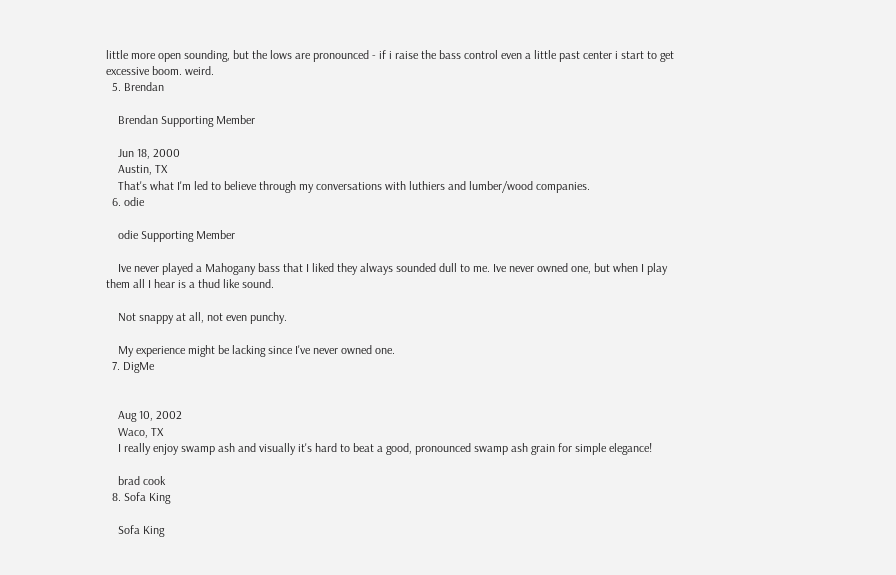little more open sounding, but the lows are pronounced - if i raise the bass control even a little past center i start to get excessive boom. weird.
  5. Brendan

    Brendan Supporting Member

    Jun 18, 2000
    Austin, TX
    That's what I'm led to believe through my conversations with luthiers and lumber/wood companies.
  6. odie

    odie Supporting Member

    Ive never played a Mahogany bass that I liked they always sounded dull to me. Ive never owned one, but when I play them all I hear is a thud like sound.

    Not snappy at all, not even punchy.

    My experience might be lacking since I've never owned one.
  7. DigMe


    Aug 10, 2002
    Waco, TX
    I really enjoy swamp ash and visually it's hard to beat a good, pronounced swamp ash grain for simple elegance!

    brad cook
  8. Sofa King

    Sofa King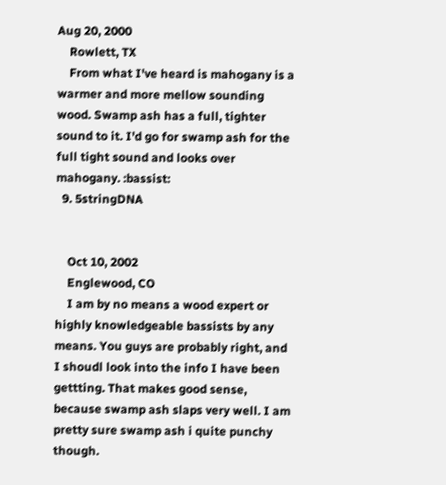Aug 20, 2000
    Rowlett, TX
    From what I've heard is mahogany is a warmer and more mellow sounding wood. Swamp ash has a full, tighter sound to it. I'd go for swamp ash for the full tight sound and looks over mahogany. :bassist:
  9. 5stringDNA


    Oct 10, 2002
    Englewood, CO
    I am by no means a wood expert or highly knowledgeable bassists by any means. You guys are probably right, and I shoudl look into the info I have been gettting. That makes good sense, because swamp ash slaps very well. I am pretty sure swamp ash i quite punchy though.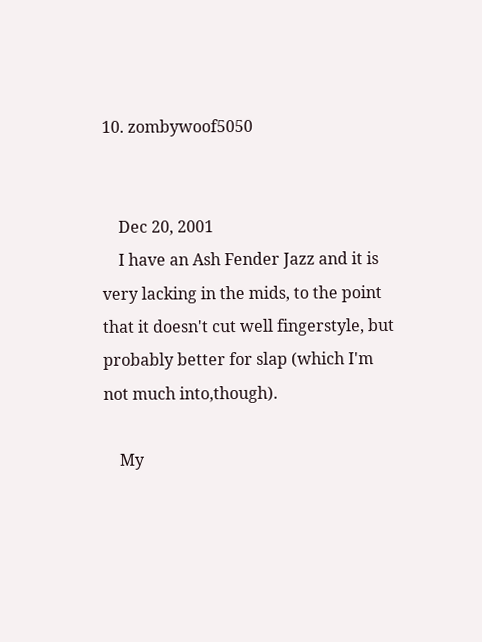10. zombywoof5050


    Dec 20, 2001
    I have an Ash Fender Jazz and it is very lacking in the mids, to the point that it doesn't cut well fingerstyle, but probably better for slap (which I'm not much into,though).

    My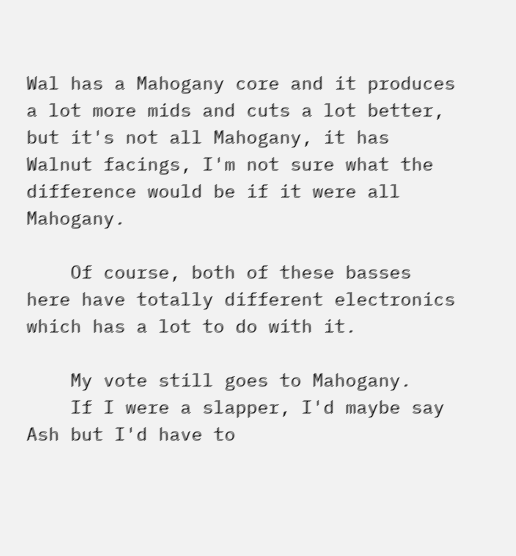Wal has a Mahogany core and it produces a lot more mids and cuts a lot better, but it's not all Mahogany, it has Walnut facings, I'm not sure what the difference would be if it were all Mahogany.

    Of course, both of these basses here have totally different electronics which has a lot to do with it.

    My vote still goes to Mahogany.
    If I were a slapper, I'd maybe say Ash but I'd have to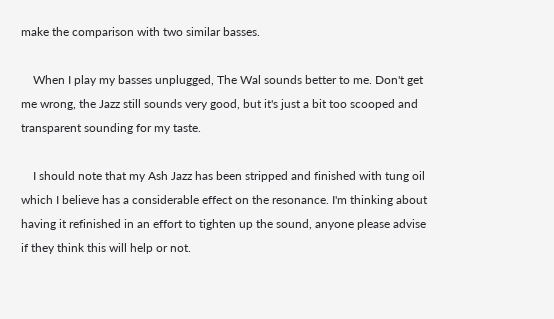make the comparison with two similar basses.

    When I play my basses unplugged, The Wal sounds better to me. Don't get me wrong, the Jazz still sounds very good, but it's just a bit too scooped and transparent sounding for my taste.

    I should note that my Ash Jazz has been stripped and finished with tung oil which I believe has a considerable effect on the resonance. I'm thinking about having it refinished in an effort to tighten up the sound, anyone please advise if they think this will help or not.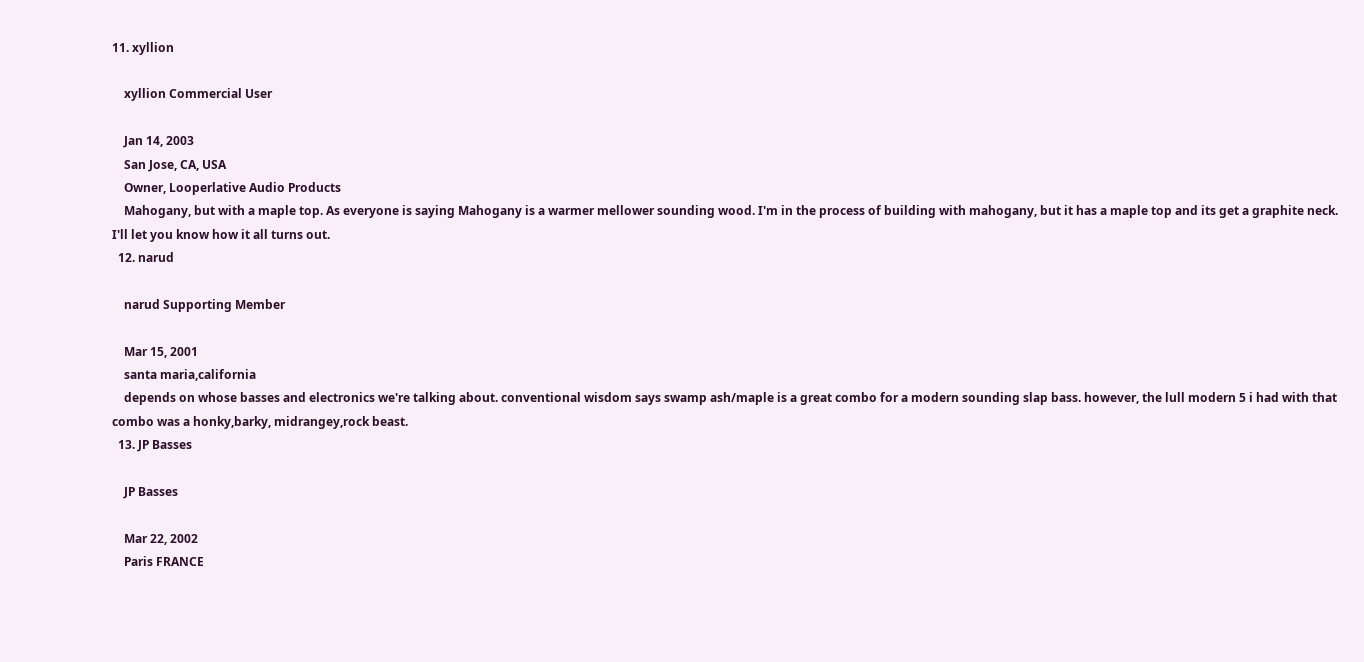11. xyllion

    xyllion Commercial User

    Jan 14, 2003
    San Jose, CA, USA
    Owner, Looperlative Audio Products
    Mahogany, but with a maple top. As everyone is saying Mahogany is a warmer mellower sounding wood. I'm in the process of building with mahogany, but it has a maple top and its get a graphite neck. I'll let you know how it all turns out.
  12. narud

    narud Supporting Member

    Mar 15, 2001
    santa maria,california
    depends on whose basses and electronics we're talking about. conventional wisdom says swamp ash/maple is a great combo for a modern sounding slap bass. however, the lull modern 5 i had with that combo was a honky,barky, midrangey,rock beast.
  13. JP Basses

    JP Basses

    Mar 22, 2002
    Paris FRANCE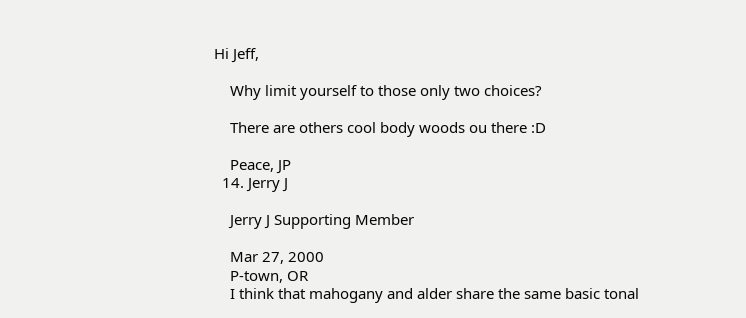Hi Jeff,

    Why limit yourself to those only two choices?

    There are others cool body woods ou there :D

    Peace, JP
  14. Jerry J

    Jerry J Supporting Member

    Mar 27, 2000
    P-town, OR
    I think that mahogany and alder share the same basic tonal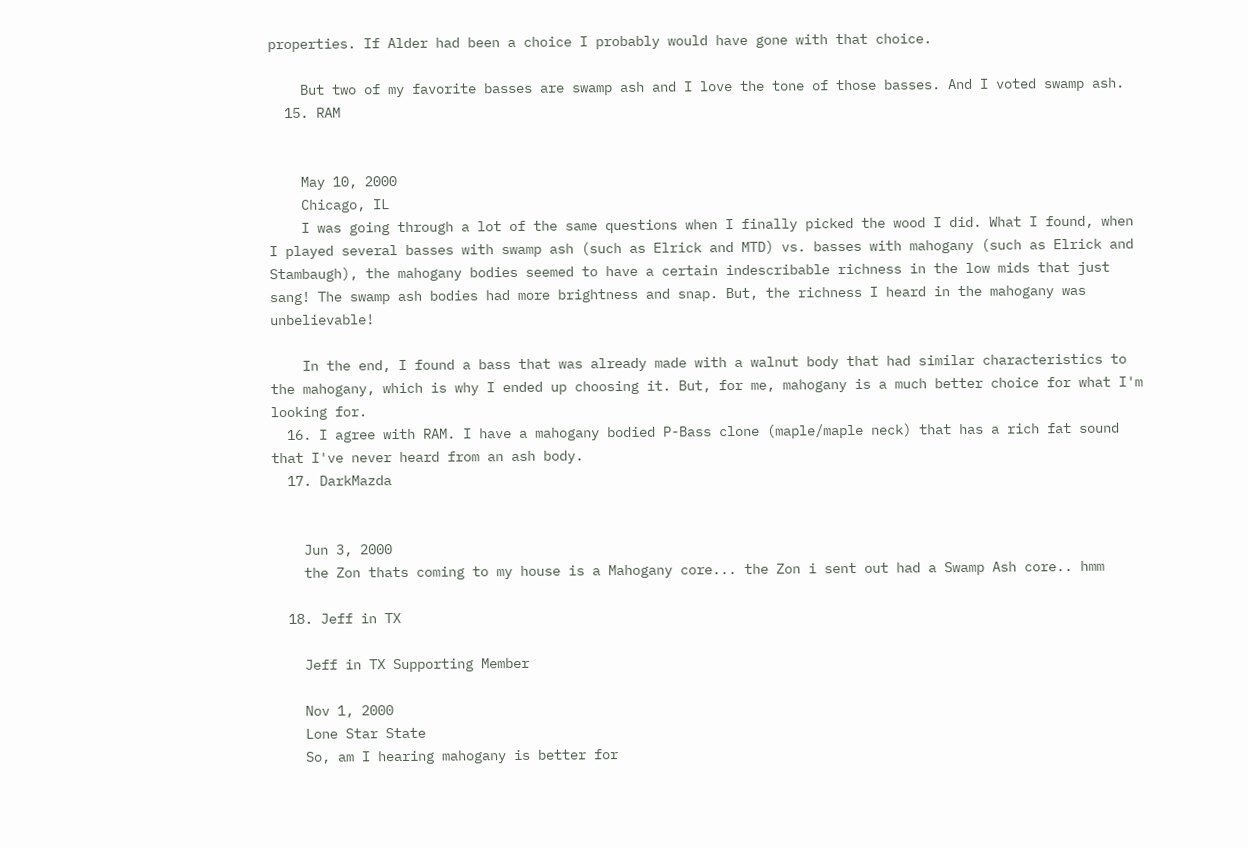properties. If Alder had been a choice I probably would have gone with that choice.

    But two of my favorite basses are swamp ash and I love the tone of those basses. And I voted swamp ash.
  15. RAM


    May 10, 2000
    Chicago, IL
    I was going through a lot of the same questions when I finally picked the wood I did. What I found, when I played several basses with swamp ash (such as Elrick and MTD) vs. basses with mahogany (such as Elrick and Stambaugh), the mahogany bodies seemed to have a certain indescribable richness in the low mids that just sang! The swamp ash bodies had more brightness and snap. But, the richness I heard in the mahogany was unbelievable!

    In the end, I found a bass that was already made with a walnut body that had similar characteristics to the mahogany, which is why I ended up choosing it. But, for me, mahogany is a much better choice for what I'm looking for.
  16. I agree with RAM. I have a mahogany bodied P-Bass clone (maple/maple neck) that has a rich fat sound that I've never heard from an ash body.
  17. DarkMazda


    Jun 3, 2000
    the Zon thats coming to my house is a Mahogany core... the Zon i sent out had a Swamp Ash core.. hmm

  18. Jeff in TX

    Jeff in TX Supporting Member

    Nov 1, 2000
    Lone Star State
    So, am I hearing mahogany is better for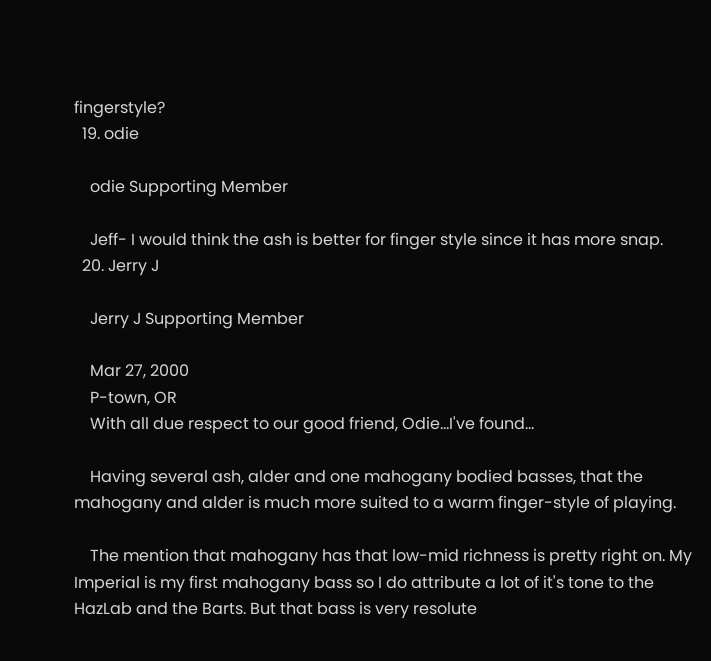fingerstyle?
  19. odie

    odie Supporting Member

    Jeff- I would think the ash is better for finger style since it has more snap.
  20. Jerry J

    Jerry J Supporting Member

    Mar 27, 2000
    P-town, OR
    With all due respect to our good friend, Odie...I've found...

    Having several ash, alder and one mahogany bodied basses, that the mahogany and alder is much more suited to a warm finger-style of playing.

    The mention that mahogany has that low-mid richness is pretty right on. My Imperial is my first mahogany bass so I do attribute a lot of it's tone to the HazLab and the Barts. But that bass is very resolute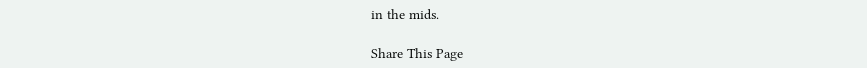in the mids.

Share This Page